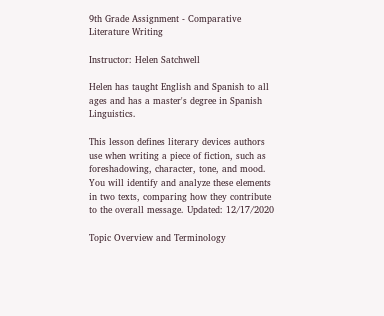9th Grade Assignment - Comparative Literature Writing

Instructor: Helen Satchwell

Helen has taught English and Spanish to all ages and has a master's degree in Spanish Linguistics.

This lesson defines literary devices authors use when writing a piece of fiction, such as foreshadowing, character, tone, and mood. You will identify and analyze these elements in two texts, comparing how they contribute to the overall message. Updated: 12/17/2020

Topic Overview and Terminology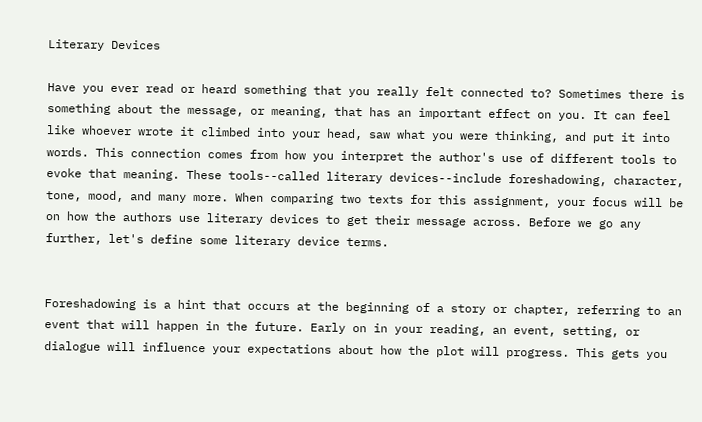Literary Devices

Have you ever read or heard something that you really felt connected to? Sometimes there is something about the message, or meaning, that has an important effect on you. It can feel like whoever wrote it climbed into your head, saw what you were thinking, and put it into words. This connection comes from how you interpret the author's use of different tools to evoke that meaning. These tools--called literary devices--include foreshadowing, character, tone, mood, and many more. When comparing two texts for this assignment, your focus will be on how the authors use literary devices to get their message across. Before we go any further, let's define some literary device terms.


Foreshadowing is a hint that occurs at the beginning of a story or chapter, referring to an event that will happen in the future. Early on in your reading, an event, setting, or dialogue will influence your expectations about how the plot will progress. This gets you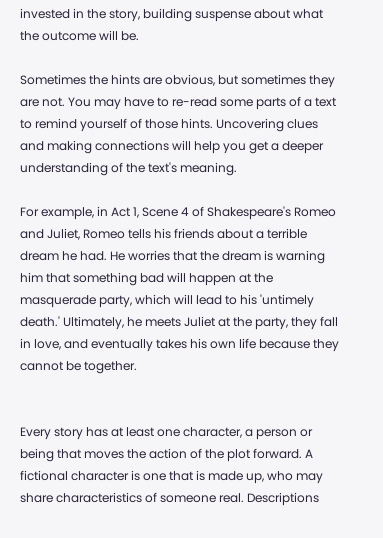invested in the story, building suspense about what the outcome will be.

Sometimes the hints are obvious, but sometimes they are not. You may have to re-read some parts of a text to remind yourself of those hints. Uncovering clues and making connections will help you get a deeper understanding of the text's meaning.

For example, in Act 1, Scene 4 of Shakespeare's Romeo and Juliet, Romeo tells his friends about a terrible dream he had. He worries that the dream is warning him that something bad will happen at the masquerade party, which will lead to his 'untimely death.' Ultimately, he meets Juliet at the party, they fall in love, and eventually takes his own life because they cannot be together.


Every story has at least one character, a person or being that moves the action of the plot forward. A fictional character is one that is made up, who may share characteristics of someone real. Descriptions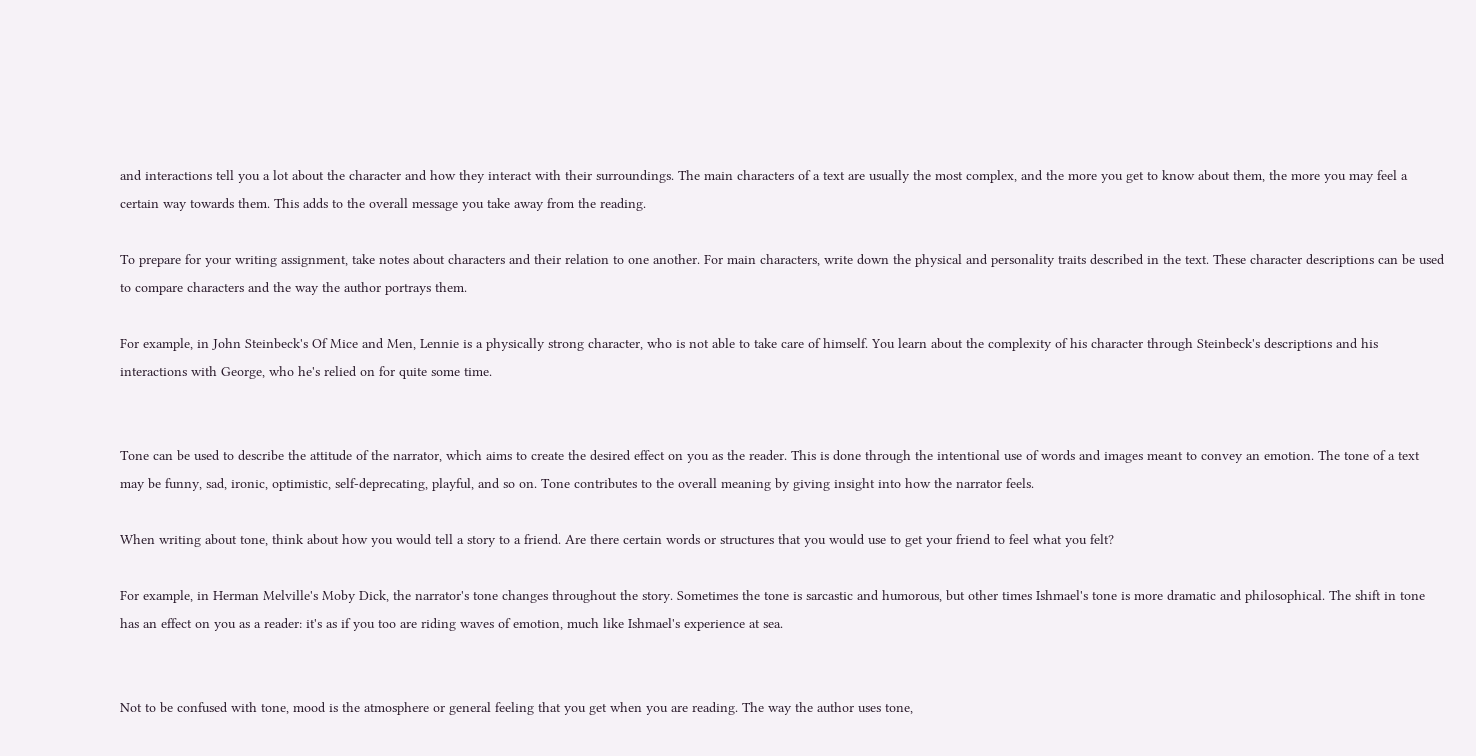and interactions tell you a lot about the character and how they interact with their surroundings. The main characters of a text are usually the most complex, and the more you get to know about them, the more you may feel a certain way towards them. This adds to the overall message you take away from the reading.

To prepare for your writing assignment, take notes about characters and their relation to one another. For main characters, write down the physical and personality traits described in the text. These character descriptions can be used to compare characters and the way the author portrays them.

For example, in John Steinbeck's Of Mice and Men, Lennie is a physically strong character, who is not able to take care of himself. You learn about the complexity of his character through Steinbeck's descriptions and his interactions with George, who he's relied on for quite some time.


Tone can be used to describe the attitude of the narrator, which aims to create the desired effect on you as the reader. This is done through the intentional use of words and images meant to convey an emotion. The tone of a text may be funny, sad, ironic, optimistic, self-deprecating, playful, and so on. Tone contributes to the overall meaning by giving insight into how the narrator feels.

When writing about tone, think about how you would tell a story to a friend. Are there certain words or structures that you would use to get your friend to feel what you felt?

For example, in Herman Melville's Moby Dick, the narrator's tone changes throughout the story. Sometimes the tone is sarcastic and humorous, but other times Ishmael's tone is more dramatic and philosophical. The shift in tone has an effect on you as a reader: it's as if you too are riding waves of emotion, much like Ishmael's experience at sea.


Not to be confused with tone, mood is the atmosphere or general feeling that you get when you are reading. The way the author uses tone,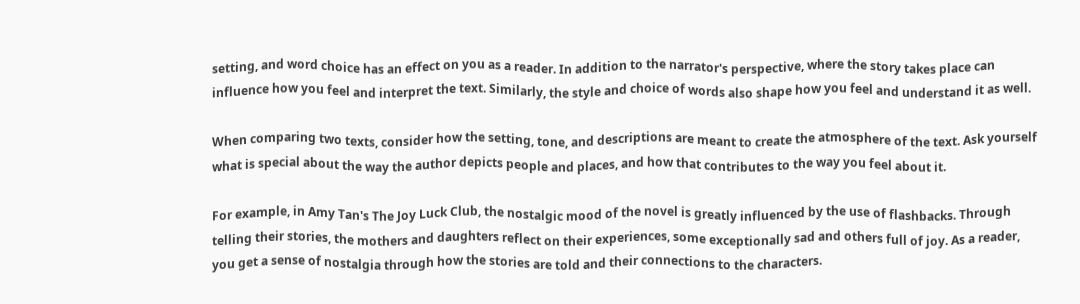setting, and word choice has an effect on you as a reader. In addition to the narrator's perspective, where the story takes place can influence how you feel and interpret the text. Similarly, the style and choice of words also shape how you feel and understand it as well.

When comparing two texts, consider how the setting, tone, and descriptions are meant to create the atmosphere of the text. Ask yourself what is special about the way the author depicts people and places, and how that contributes to the way you feel about it.

For example, in Amy Tan's The Joy Luck Club, the nostalgic mood of the novel is greatly influenced by the use of flashbacks. Through telling their stories, the mothers and daughters reflect on their experiences, some exceptionally sad and others full of joy. As a reader, you get a sense of nostalgia through how the stories are told and their connections to the characters.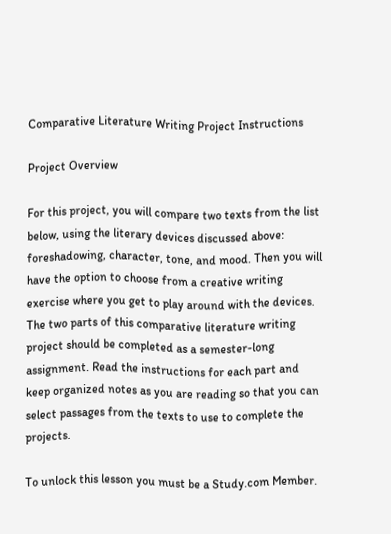Comparative Literature Writing Project Instructions

Project Overview

For this project, you will compare two texts from the list below, using the literary devices discussed above: foreshadowing, character, tone, and mood. Then you will have the option to choose from a creative writing exercise where you get to play around with the devices. The two parts of this comparative literature writing project should be completed as a semester-long assignment. Read the instructions for each part and keep organized notes as you are reading so that you can select passages from the texts to use to complete the projects.

To unlock this lesson you must be a Study.com Member.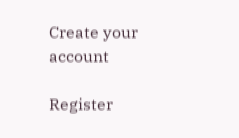Create your account

Register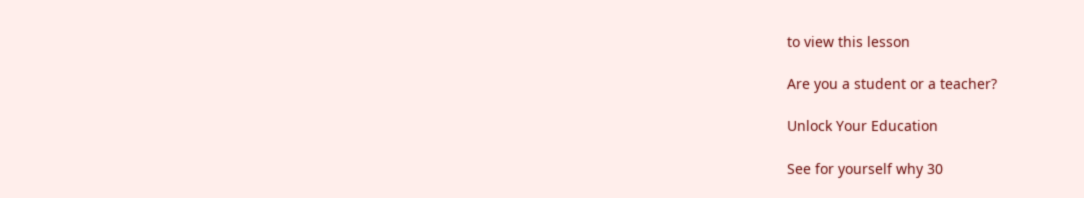to view this lesson

Are you a student or a teacher?

Unlock Your Education

See for yourself why 30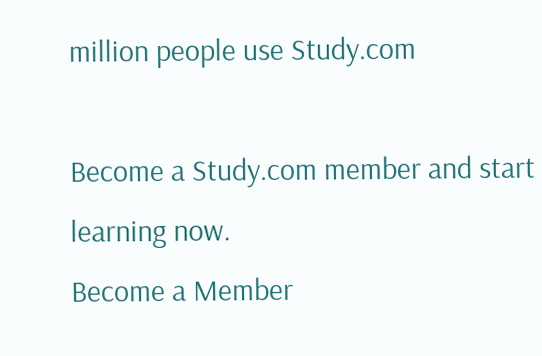million people use Study.com

Become a Study.com member and start learning now.
Become a Member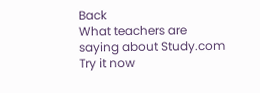Back
What teachers are saying about Study.com
Try it now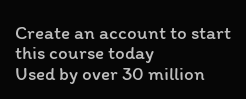Create an account to start this course today
Used by over 30 million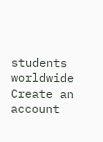students worldwide
Create an account